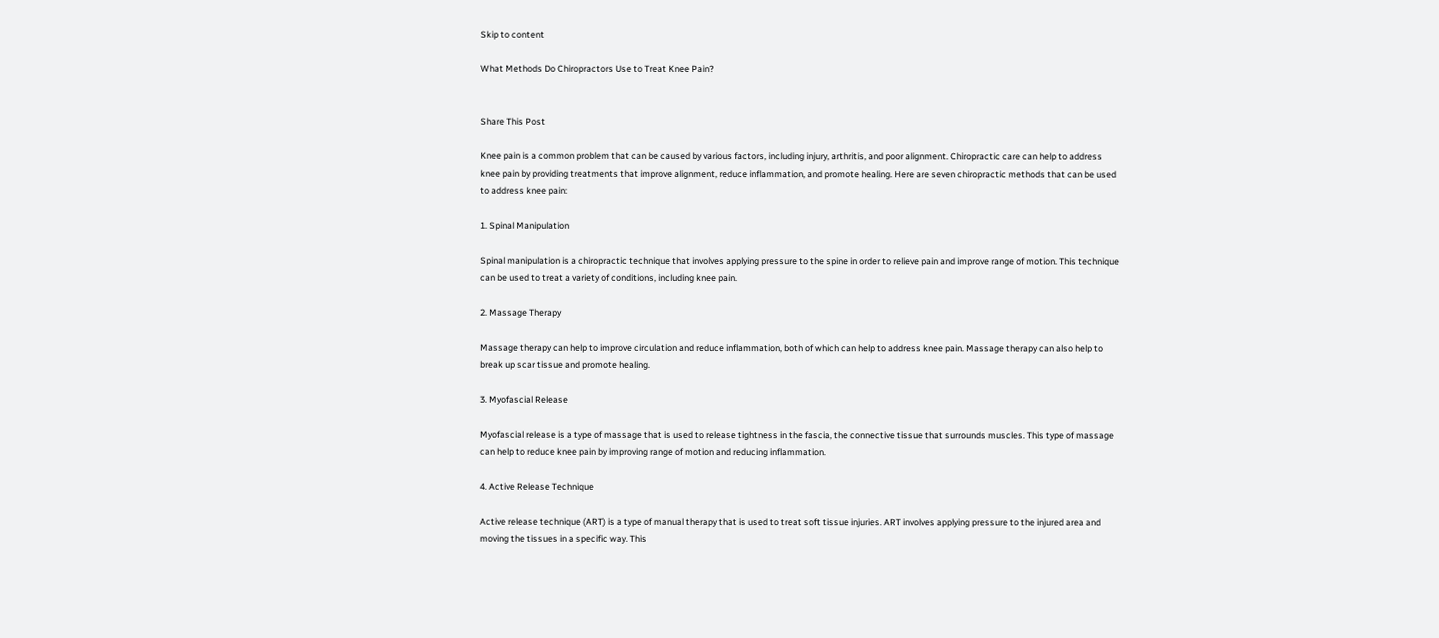Skip to content

What Methods Do Chiropractors Use to Treat Knee Pain?


Share This Post

Knee pain is a common problem that can be caused by various factors, including injury, arthritis, and poor alignment. Chiropractic care can help to address knee pain by providing treatments that improve alignment, reduce inflammation, and promote healing. Here are seven chiropractic methods that can be used to address knee pain:

1. Spinal Manipulation

Spinal manipulation is a chiropractic technique that involves applying pressure to the spine in order to relieve pain and improve range of motion. This technique can be used to treat a variety of conditions, including knee pain.

2. Massage Therapy

Massage therapy can help to improve circulation and reduce inflammation, both of which can help to address knee pain. Massage therapy can also help to break up scar tissue and promote healing.

3. Myofascial Release

Myofascial release is a type of massage that is used to release tightness in the fascia, the connective tissue that surrounds muscles. This type of massage can help to reduce knee pain by improving range of motion and reducing inflammation.

4. Active Release Technique

Active release technique (ART) is a type of manual therapy that is used to treat soft tissue injuries. ART involves applying pressure to the injured area and moving the tissues in a specific way. This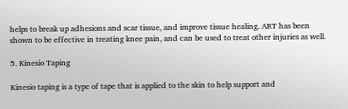helps to break up adhesions and scar tissue, and improve tissue healing. ART has been shown to be effective in treating knee pain, and can be used to treat other injuries as well.

5. Kinesio Taping

Kinesio taping is a type of tape that is applied to the skin to help support and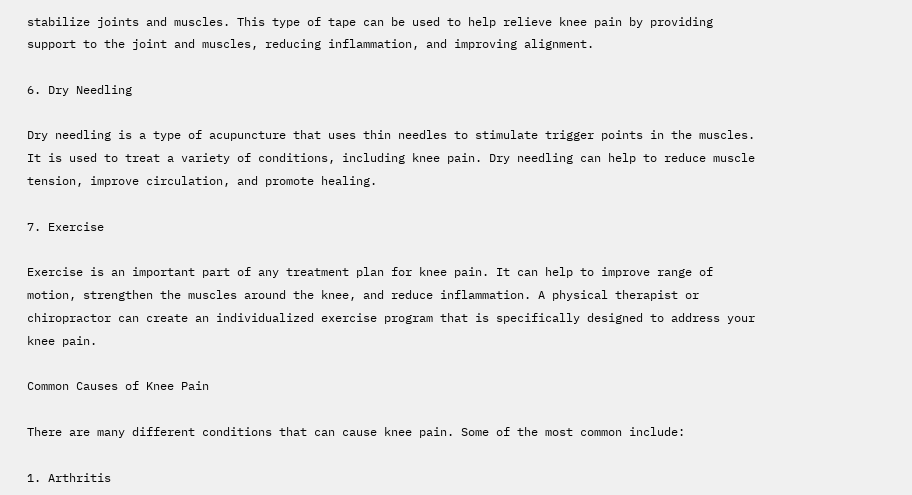stabilize joints and muscles. This type of tape can be used to help relieve knee pain by providing support to the joint and muscles, reducing inflammation, and improving alignment.

6. Dry Needling

Dry needling is a type of acupuncture that uses thin needles to stimulate trigger points in the muscles. It is used to treat a variety of conditions, including knee pain. Dry needling can help to reduce muscle tension, improve circulation, and promote healing.

7. Exercise

Exercise is an important part of any treatment plan for knee pain. It can help to improve range of motion, strengthen the muscles around the knee, and reduce inflammation. A physical therapist or chiropractor can create an individualized exercise program that is specifically designed to address your knee pain.

Common Causes of Knee Pain

There are many different conditions that can cause knee pain. Some of the most common include:

1. Arthritis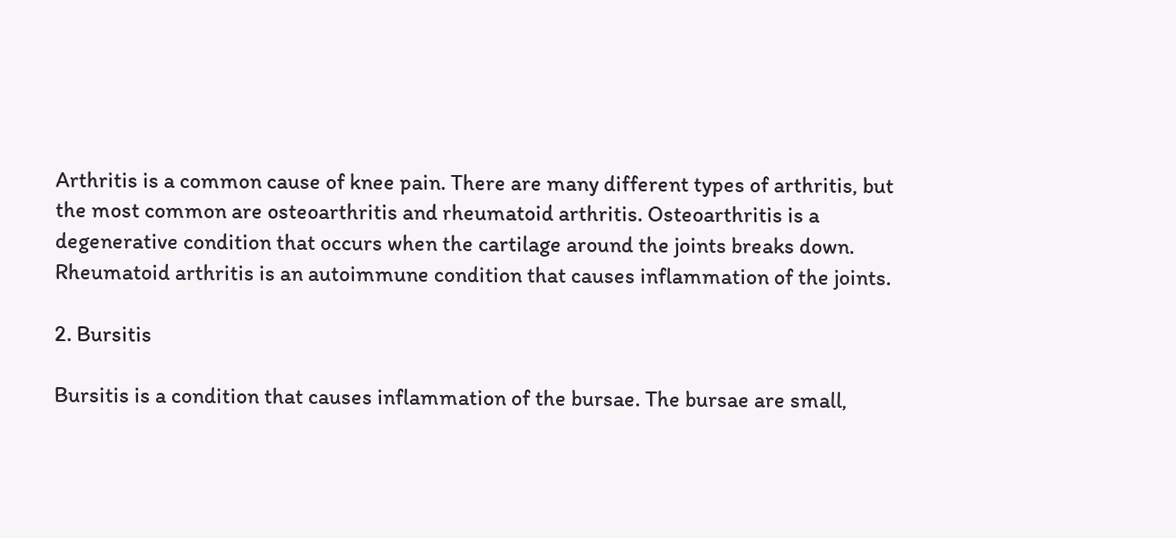Arthritis is a common cause of knee pain. There are many different types of arthritis, but the most common are osteoarthritis and rheumatoid arthritis. Osteoarthritis is a degenerative condition that occurs when the cartilage around the joints breaks down. Rheumatoid arthritis is an autoimmune condition that causes inflammation of the joints.

2. Bursitis

Bursitis is a condition that causes inflammation of the bursae. The bursae are small,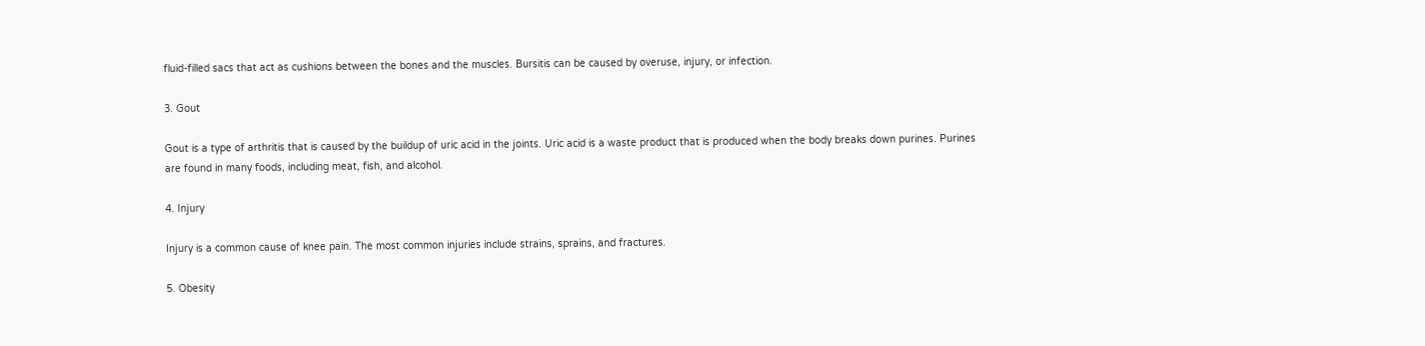fluid-filled sacs that act as cushions between the bones and the muscles. Bursitis can be caused by overuse, injury, or infection.

3. Gout

Gout is a type of arthritis that is caused by the buildup of uric acid in the joints. Uric acid is a waste product that is produced when the body breaks down purines. Purines are found in many foods, including meat, fish, and alcohol.

4. Injury

Injury is a common cause of knee pain. The most common injuries include strains, sprains, and fractures.

5. Obesity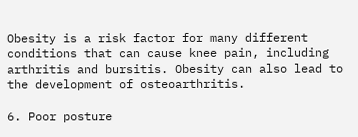Obesity is a risk factor for many different conditions that can cause knee pain, including arthritis and bursitis. Obesity can also lead to the development of osteoarthritis.

6. Poor posture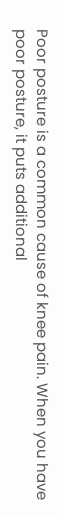Poor posture is a common cause of knee pain. When you have poor posture, it puts additional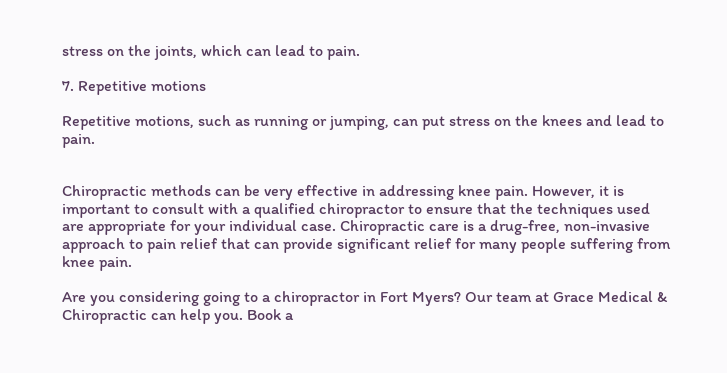stress on the joints, which can lead to pain.

7. Repetitive motions

Repetitive motions, such as running or jumping, can put stress on the knees and lead to pain.


Chiropractic methods can be very effective in addressing knee pain. However, it is important to consult with a qualified chiropractor to ensure that the techniques used are appropriate for your individual case. Chiropractic care is a drug-free, non-invasive approach to pain relief that can provide significant relief for many people suffering from knee pain.

Are you considering going to a chiropractor in Fort Myers? Our team at Grace Medical & Chiropractic can help you. Book a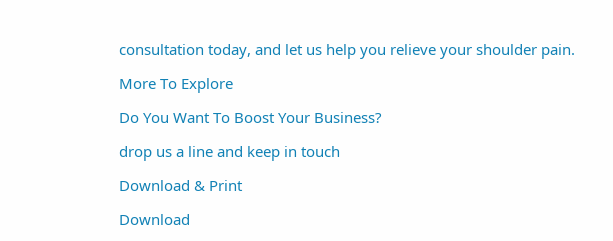consultation today, and let us help you relieve your shoulder pain.

More To Explore

Do You Want To Boost Your Business?

drop us a line and keep in touch

Download & Print

Download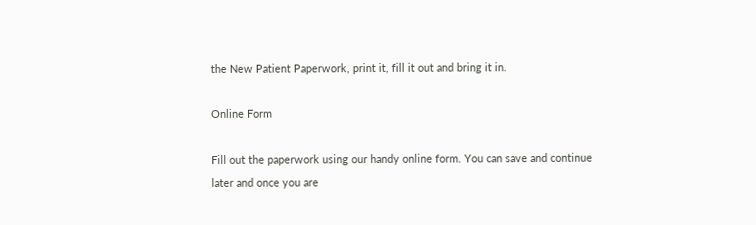the New Patient Paperwork, print it, fill it out and bring it in.

Online Form

Fill out the paperwork using our handy online form. You can save and continue later and once you are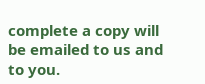complete a copy will be emailed to us and to you.